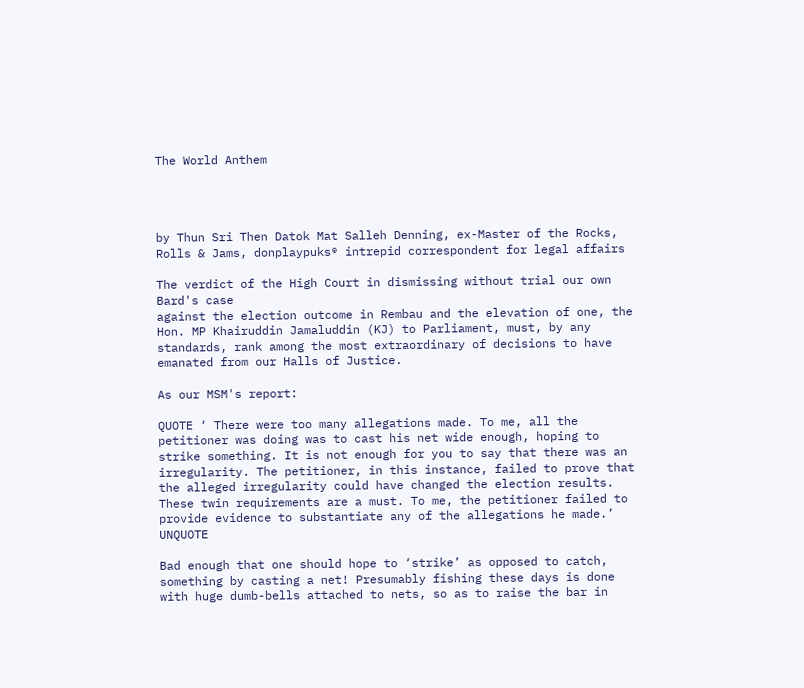The World Anthem




by Thun Sri Then Datok Mat Salleh Denning, ex-Master of the Rocks, Rolls & Jams, donplaypuks® intrepid correspondent for legal affairs

The verdict of the High Court in dismissing without trial our own Bard's case
against the election outcome in Rembau and the elevation of one, the Hon. MP Khairuddin Jamaluddin (KJ) to Parliament, must, by any standards, rank among the most extraordinary of decisions to have emanated from our Halls of Justice.

As our MSM's report:

QUOTE ‘ There were too many allegations made. To me, all the petitioner was doing was to cast his net wide enough, hoping to strike something. It is not enough for you to say that there was an irregularity. The petitioner, in this instance, failed to prove that the alleged irregularity could have changed the election results. These twin requirements are a must. To me, the petitioner failed to provide evidence to substantiate any of the allegations he made.’ UNQUOTE

Bad enough that one should hope to ‘strike’ as opposed to catch, something by casting a net! Presumably fishing these days is done with huge dumb-bells attached to nets, so as to raise the bar in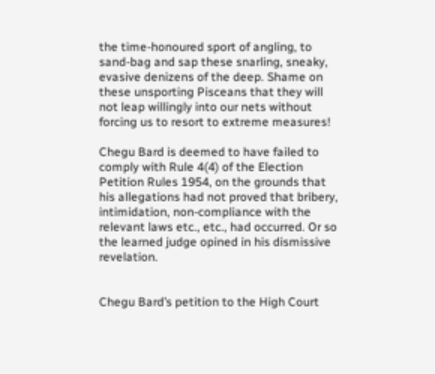the time-honoured sport of angling, to sand-bag and sap these snarling, sneaky, evasive denizens of the deep. Shame on these unsporting Pisceans that they will not leap willingly into our nets without forcing us to resort to extreme measures!

Chegu Bard is deemed to have failed to comply with Rule 4(4) of the Election Petition Rules 1954, on the grounds that his allegations had not proved that bribery, intimidation, non-compliance with the relevant laws etc., etc., had occurred. Or so the learned judge opined in his dismissive revelation.


Chegu Bard’s petition to the High Court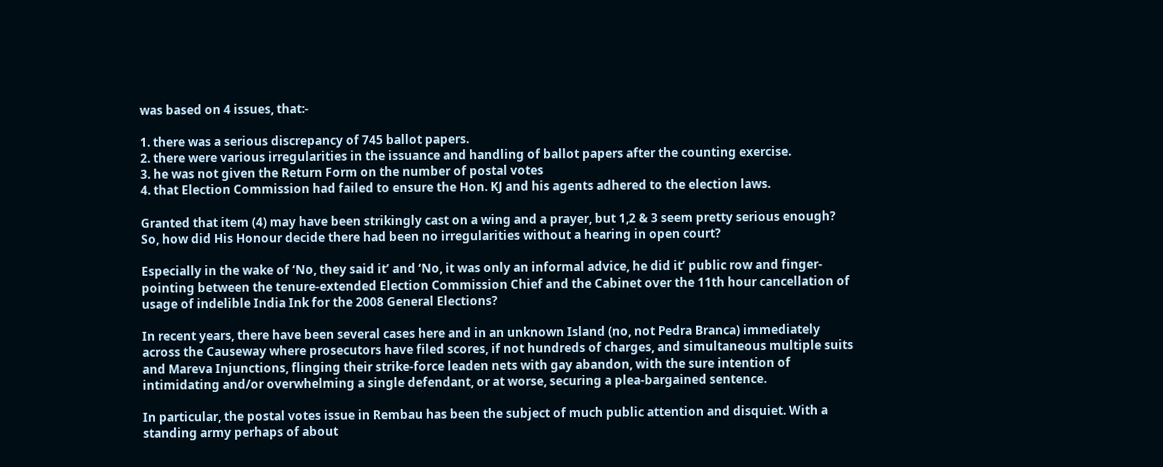was based on 4 issues, that:-

1. there was a serious discrepancy of 745 ballot papers.
2. there were various irregularities in the issuance and handling of ballot papers after the counting exercise.
3. he was not given the Return Form on the number of postal votes
4. that Election Commission had failed to ensure the Hon. KJ and his agents adhered to the election laws.

Granted that item (4) may have been strikingly cast on a wing and a prayer, but 1,2 & 3 seem pretty serious enough? So, how did His Honour decide there had been no irregularities without a hearing in open court?

Especially in the wake of ‘No, they said it’ and ‘No, it was only an informal advice, he did it’ public row and finger-pointing between the tenure-extended Election Commission Chief and the Cabinet over the 11th hour cancellation of usage of indelible India Ink for the 2008 General Elections?

In recent years, there have been several cases here and in an unknown Island (no, not Pedra Branca) immediately across the Causeway where prosecutors have filed scores, if not hundreds of charges, and simultaneous multiple suits and Mareva Injunctions, flinging their strike-force leaden nets with gay abandon, with the sure intention of intimidating and/or overwhelming a single defendant, or at worse, securing a plea-bargained sentence.

In particular, the postal votes issue in Rembau has been the subject of much public attention and disquiet. With a standing army perhaps of about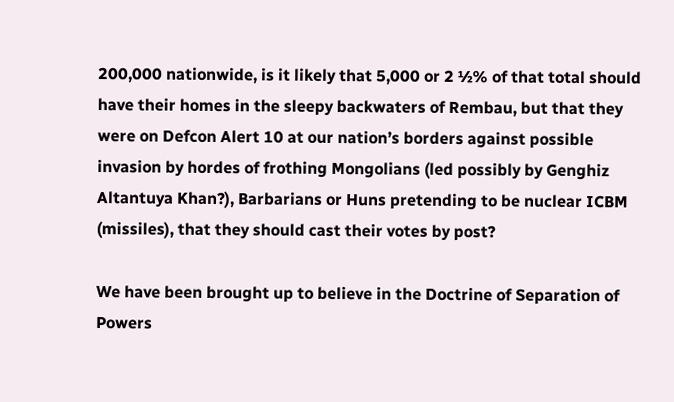200,000 nationwide, is it likely that 5,000 or 2 ½% of that total should have their homes in the sleepy backwaters of Rembau, but that they were on Defcon Alert 10 at our nation’s borders against possible invasion by hordes of frothing Mongolians (led possibly by Genghiz Altantuya Khan?), Barbarians or Huns pretending to be nuclear ICBM (missiles), that they should cast their votes by post?

We have been brought up to believe in the Doctrine of Separation of Powers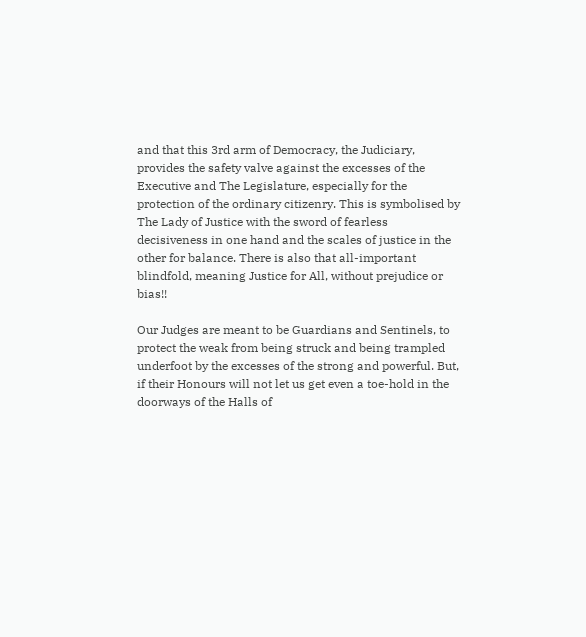and that this 3rd arm of Democracy, the Judiciary, provides the safety valve against the excesses of the Executive and The Legislature, especially for the protection of the ordinary citizenry. This is symbolised by The Lady of Justice with the sword of fearless decisiveness in one hand and the scales of justice in the other for balance. There is also that all-important blindfold, meaning Justice for All, without prejudice or bias!!

Our Judges are meant to be Guardians and Sentinels, to protect the weak from being struck and being trampled underfoot by the excesses of the strong and powerful. But, if their Honours will not let us get even a toe-hold in the doorways of the Halls of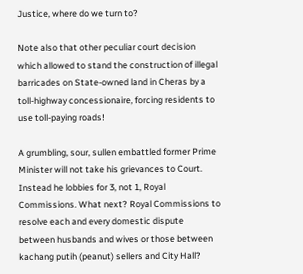Justice, where do we turn to?

Note also that other peculiar court decision which allowed to stand the construction of illegal barricades on State-owned land in Cheras by a toll-highway concessionaire, forcing residents to use toll-paying roads!

A grumbling, sour, sullen embattled former Prime Minister will not take his grievances to Court. Instead he lobbies for 3, not 1, Royal Commissions. What next? Royal Commissions to resolve each and every domestic dispute between husbands and wives or those between kachang putih (peanut) sellers and City Hall?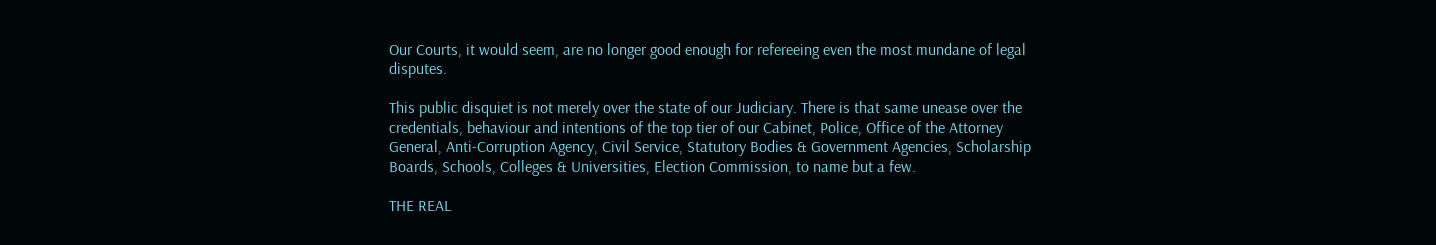Our Courts, it would seem, are no longer good enough for refereeing even the most mundane of legal disputes.

This public disquiet is not merely over the state of our Judiciary. There is that same unease over the credentials, behaviour and intentions of the top tier of our Cabinet, Police, Office of the Attorney General, Anti-Corruption Agency, Civil Service, Statutory Bodies & Government Agencies, Scholarship Boards, Schools, Colleges & Universities, Election Commission, to name but a few.

THE REAL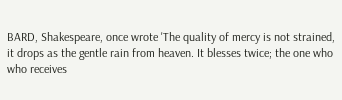BARD, Shakespeare, once wrote 'The quality of mercy is not strained, it drops as the gentle rain from heaven. It blesses twice; the one who who receives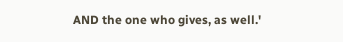AND the one who gives, as well.'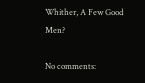Whither, A Few Good Men?

No comments: